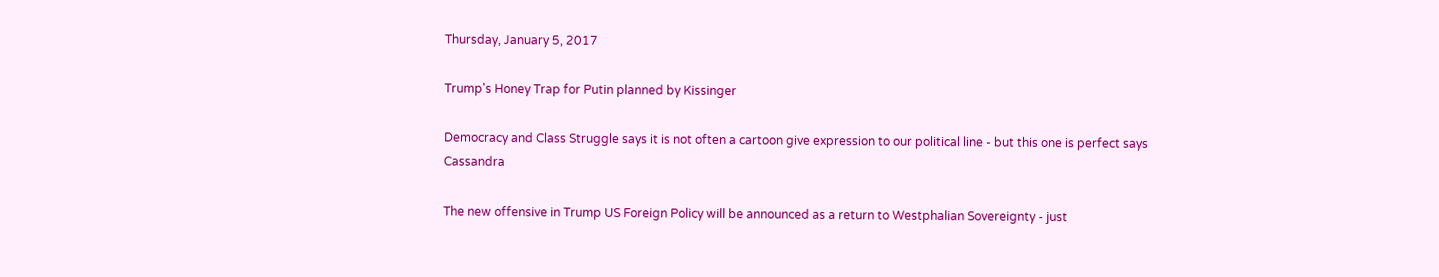Thursday, January 5, 2017

Trump's Honey Trap for Putin planned by Kissinger

Democracy and Class Struggle says it is not often a cartoon give expression to our political line - but this one is perfect says Cassandra

The new offensive in Trump US Foreign Policy will be announced as a return to Westphalian Sovereignty - just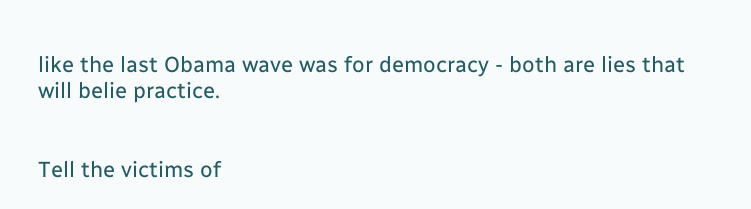like the last Obama wave was for democracy - both are lies that will belie practice.


Tell the victims of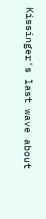Kissinger's last wave about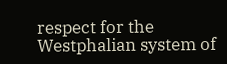respect for the Westphalian system of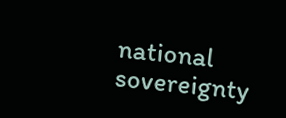national sovereignty